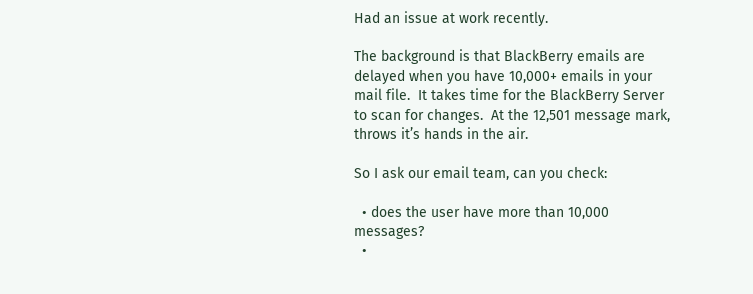Had an issue at work recently.

The background is that BlackBerry emails are delayed when you have 10,000+ emails in your mail file.  It takes time for the BlackBerry Server to scan for changes.  At the 12,501 message mark, throws it’s hands in the air.

So I ask our email team, can you check:

  • does the user have more than 10,000 messages?
  •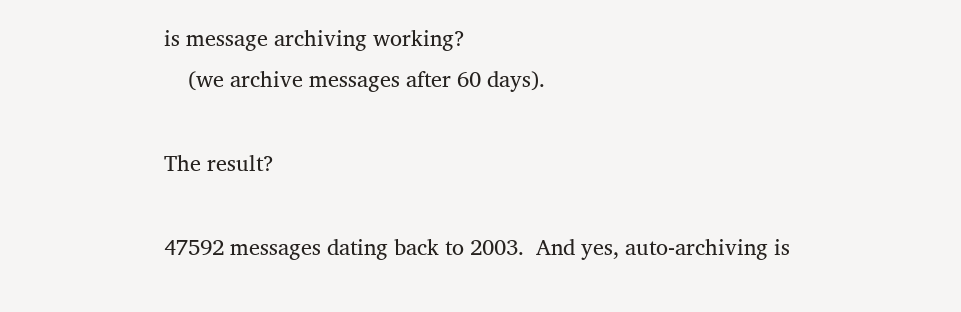is message archiving working?
    (we archive messages after 60 days).

The result?

47592 messages dating back to 2003.  And yes, auto-archiving is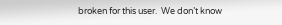broken for this user.  We don’t know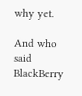why yet.

And who said BlackBerry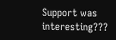Support was interesting???